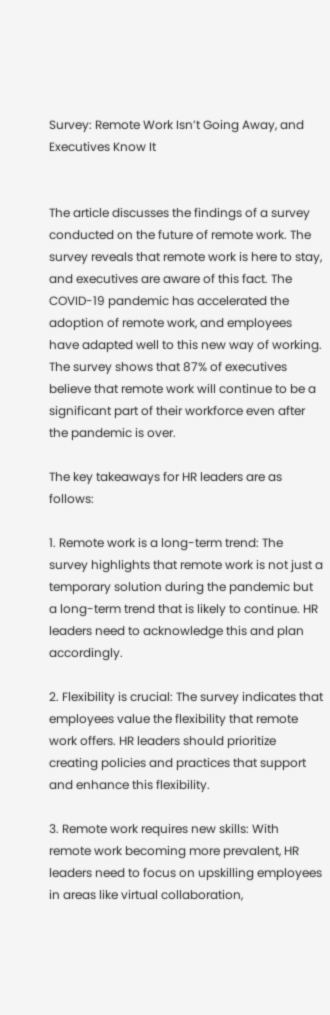Survey: Remote Work Isn’t Going Away, and Executives Know It


The article discusses the findings of a survey conducted on the future of remote work. The survey reveals that remote work is here to stay, and executives are aware of this fact. The COVID-19 pandemic has accelerated the adoption of remote work, and employees have adapted well to this new way of working. The survey shows that 87% of executives believe that remote work will continue to be a significant part of their workforce even after the pandemic is over.

The key takeaways for HR leaders are as follows:

1. Remote work is a long-term trend: The survey highlights that remote work is not just a temporary solution during the pandemic but a long-term trend that is likely to continue. HR leaders need to acknowledge this and plan accordingly.

2. Flexibility is crucial: The survey indicates that employees value the flexibility that remote work offers. HR leaders should prioritize creating policies and practices that support and enhance this flexibility.

3. Remote work requires new skills: With remote work becoming more prevalent, HR leaders need to focus on upskilling employees in areas like virtual collaboration,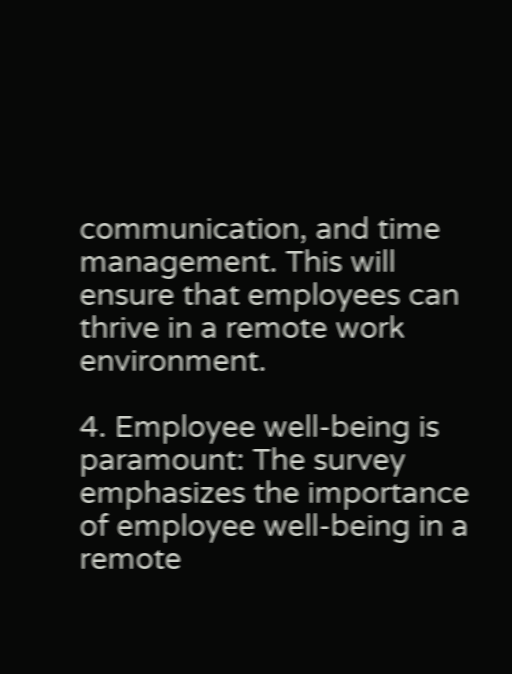communication, and time management. This will ensure that employees can thrive in a remote work environment.

4. Employee well-being is paramount: The survey emphasizes the importance of employee well-being in a remote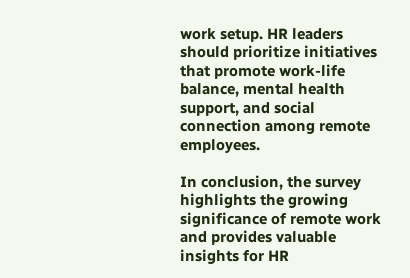work setup. HR leaders should prioritize initiatives that promote work-life balance, mental health support, and social connection among remote employees.

In conclusion, the survey highlights the growing significance of remote work and provides valuable insights for HR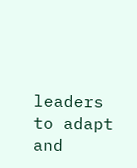leaders to adapt and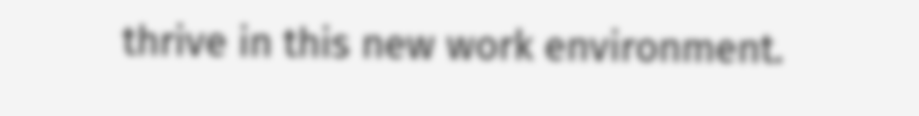thrive in this new work environment.